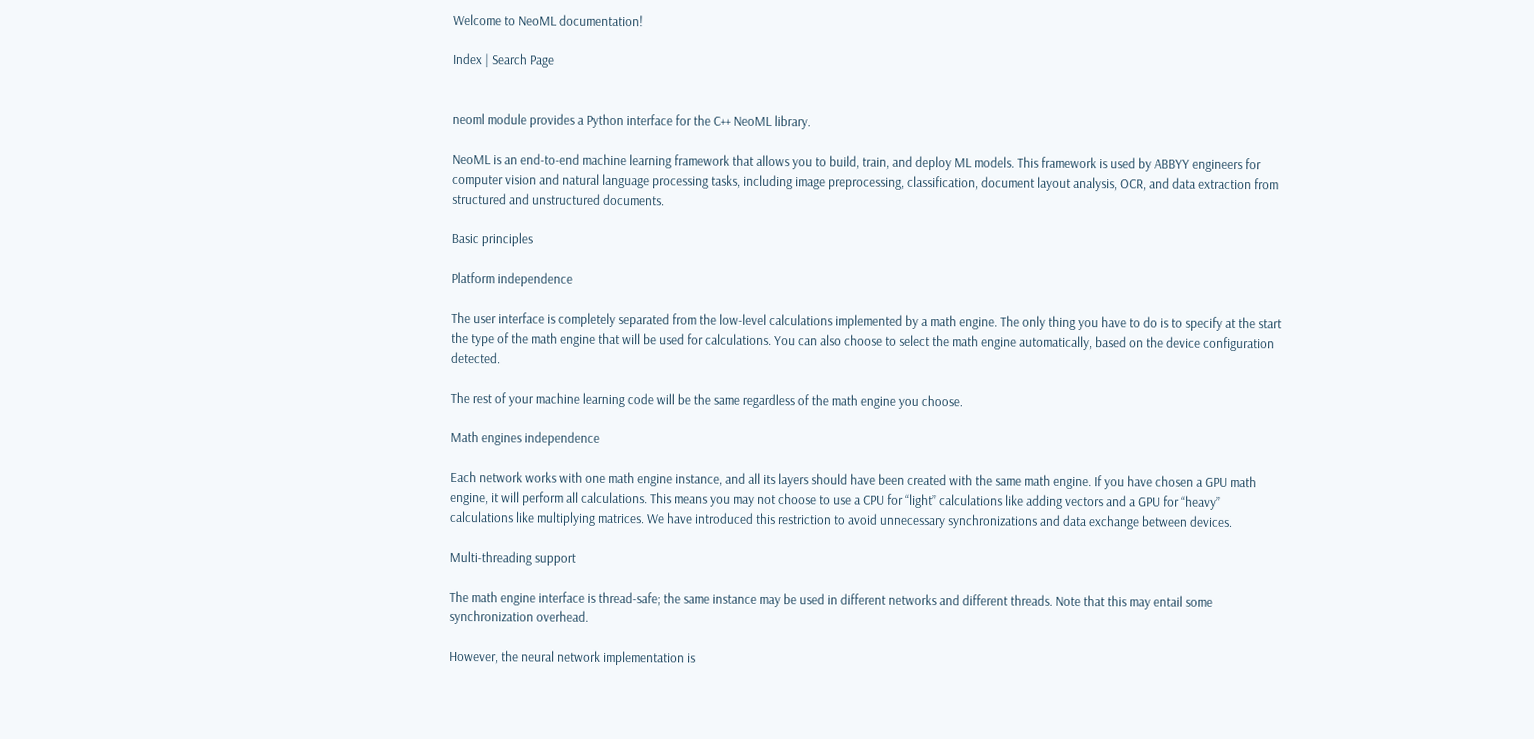Welcome to NeoML documentation!

Index | Search Page


neoml module provides a Python interface for the C++ NeoML library.

NeoML is an end-to-end machine learning framework that allows you to build, train, and deploy ML models. This framework is used by ABBYY engineers for computer vision and natural language processing tasks, including image preprocessing, classification, document layout analysis, OCR, and data extraction from structured and unstructured documents.

Basic principles

Platform independence

The user interface is completely separated from the low-level calculations implemented by a math engine. The only thing you have to do is to specify at the start the type of the math engine that will be used for calculations. You can also choose to select the math engine automatically, based on the device configuration detected.

The rest of your machine learning code will be the same regardless of the math engine you choose.

Math engines independence

Each network works with one math engine instance, and all its layers should have been created with the same math engine. If you have chosen a GPU math engine, it will perform all calculations. This means you may not choose to use a CPU for “light” calculations like adding vectors and a GPU for “heavy” calculations like multiplying matrices. We have introduced this restriction to avoid unnecessary synchronizations and data exchange between devices.

Multi-threading support

The math engine interface is thread-safe; the same instance may be used in different networks and different threads. Note that this may entail some synchronization overhead.

However, the neural network implementation is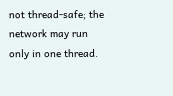not thread-safe; the network may run only in one thread.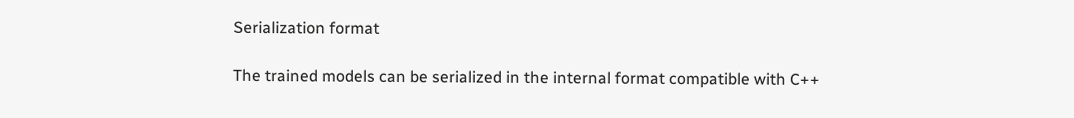Serialization format

The trained models can be serialized in the internal format compatible with C++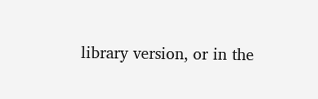library version, or in the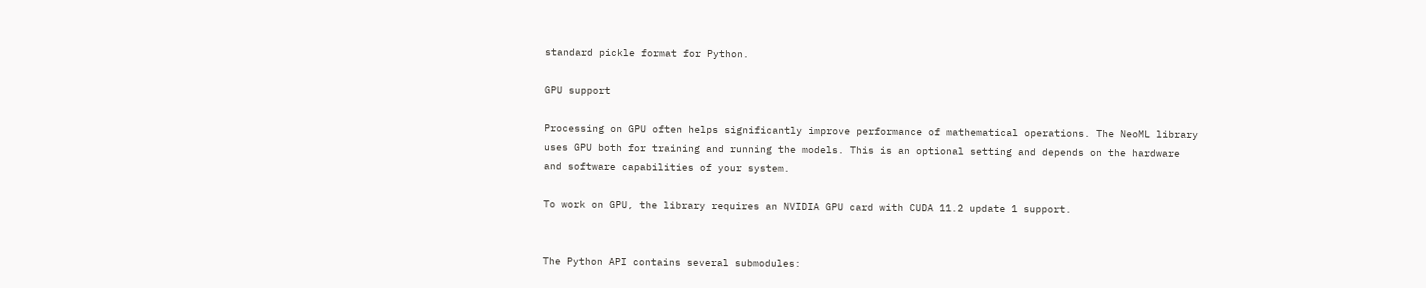standard pickle format for Python.

GPU support

Processing on GPU often helps significantly improve performance of mathematical operations. The NeoML library uses GPU both for training and running the models. This is an optional setting and depends on the hardware and software capabilities of your system.

To work on GPU, the library requires an NVIDIA GPU card with CUDA 11.2 update 1 support.


The Python API contains several submodules: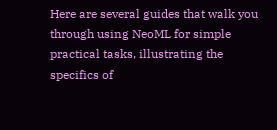Here are several guides that walk you through using NeoML for simple practical tasks, illustrating the specifics of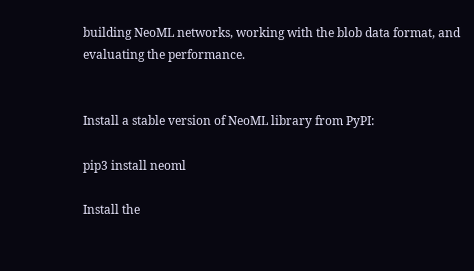building NeoML networks, working with the blob data format, and evaluating the performance.


Install a stable version of NeoML library from PyPI:

pip3 install neoml

Install the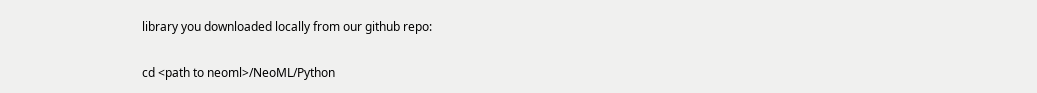library you downloaded locally from our github repo:

cd <path to neoml>/NeoML/Python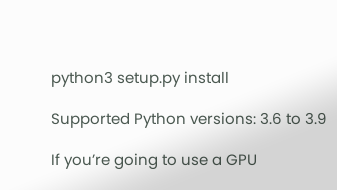python3 setup.py install

Supported Python versions: 3.6 to 3.9

If you’re going to use a GPU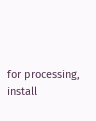for processing, install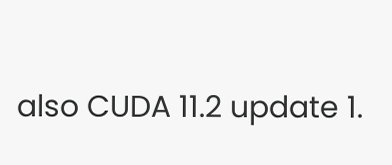also CUDA 11.2 update 1.